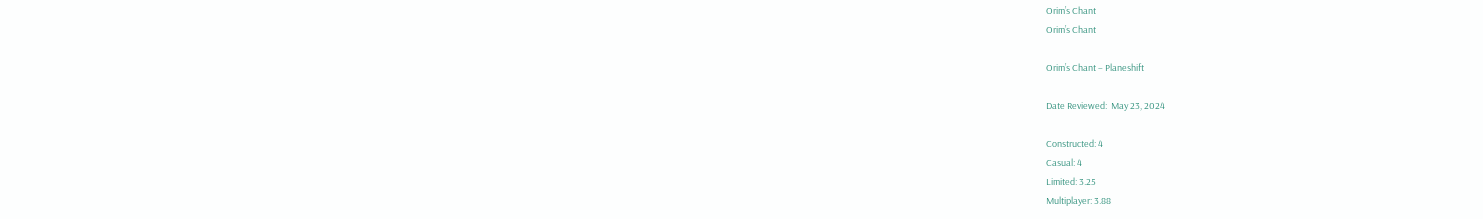Orim’s Chant
Orim’s Chant

Orim’s Chant – Planeshift

Date Reviewed:  May 23, 2024

Constructed: 4
Casual: 4
Limited: 3.25
Multiplayer: 3.88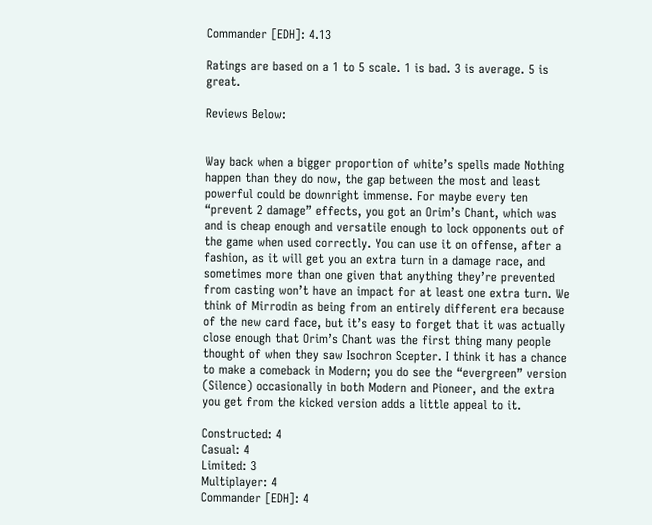Commander [EDH]: 4.13

Ratings are based on a 1 to 5 scale. 1 is bad. 3 is average. 5 is great.

Reviews Below:


Way back when a bigger proportion of white’s spells made Nothing happen than they do now, the gap between the most and least powerful could be downright immense. For maybe every ten “prevent 2 damage” effects, you got an Orim’s Chant, which was and is cheap enough and versatile enough to lock opponents out of the game when used correctly. You can use it on offense, after a fashion, as it will get you an extra turn in a damage race, and sometimes more than one given that anything they’re prevented from casting won’t have an impact for at least one extra turn. We think of Mirrodin as being from an entirely different era because of the new card face, but it’s easy to forget that it was actually close enough that Orim’s Chant was the first thing many people thought of when they saw Isochron Scepter. I think it has a chance to make a comeback in Modern; you do see the “evergreen” version (Silence) occasionally in both Modern and Pioneer, and the extra you get from the kicked version adds a little appeal to it.

Constructed: 4
Casual: 4
Limited: 3
Multiplayer: 4
Commander [EDH]: 4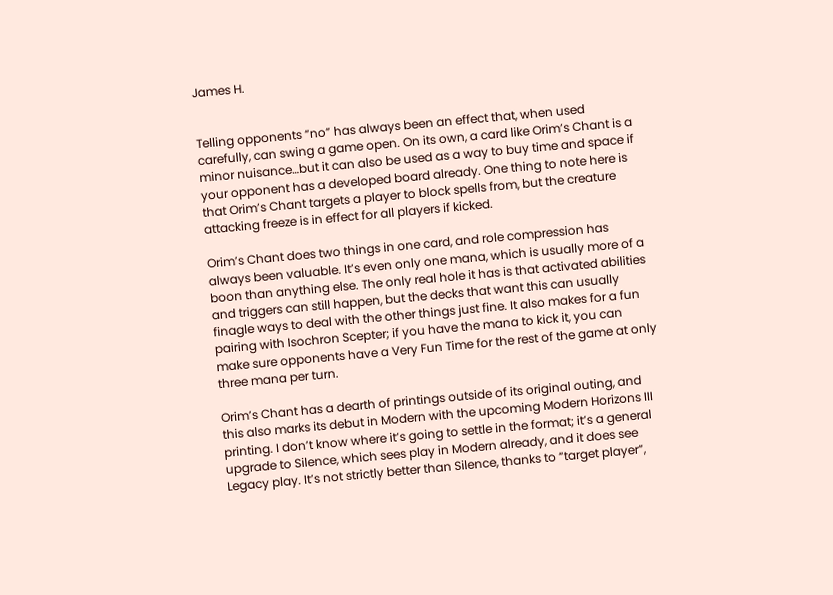James H.


Telling opponents “no” has always been an effect that, when used carefully, can swing a game open. On its own, a card like Orim’s Chant is a minor nuisance…but it can also be used as a way to buy time and space if your opponent has a developed board already. One thing to note here is that Orim’s Chant targets a player to block spells from, but the creature attacking freeze is in effect for all players if kicked.

Orim’s Chant does two things in one card, and role compression has always been valuable. It’s even only one mana, which is usually more of a boon than anything else. The only real hole it has is that activated abilities and triggers can still happen, but the decks that want this can usually finagle ways to deal with the other things just fine. It also makes for a fun pairing with Isochron Scepter; if you have the mana to kick it, you can make sure opponents have a Very Fun Time for the rest of the game at only three mana per turn.

Orim’s Chant has a dearth of printings outside of its original outing, and this also marks its debut in Modern with the upcoming Modern Horizons III printing. I don’t know where it’s going to settle in the format; it’s a general upgrade to Silence, which sees play in Modern already, and it does see Legacy play. It’s not strictly better than Silence, thanks to “target player”,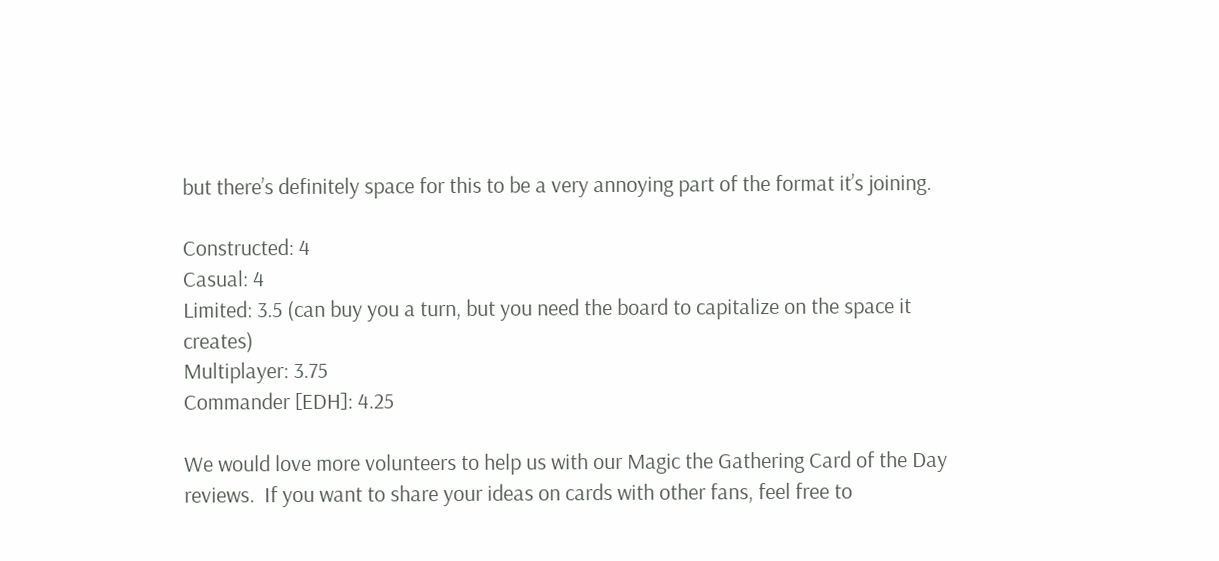but there’s definitely space for this to be a very annoying part of the format it’s joining.

Constructed: 4
Casual: 4
Limited: 3.5 (can buy you a turn, but you need the board to capitalize on the space it creates)
Multiplayer: 3.75
Commander [EDH]: 4.25

We would love more volunteers to help us with our Magic the Gathering Card of the Day reviews.  If you want to share your ideas on cards with other fans, feel free to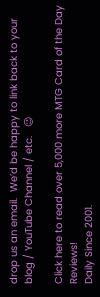drop us an email.  We’d be happy to link back to your blog / YouTube Channel / etc.   😉

Click here to read over 5,000 more MTG Card of the Day Reviews!
Daily Since 2001.